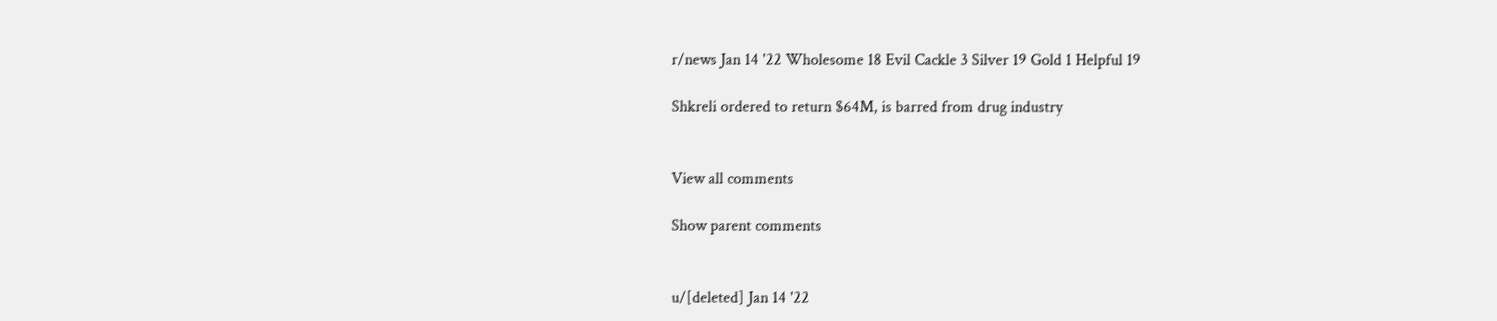r/news Jan 14 '22 Wholesome 18 Evil Cackle 3 Silver 19 Gold 1 Helpful 19

Shkreli ordered to return $64M, is barred from drug industry


View all comments

Show parent comments


u/[deleted] Jan 14 '22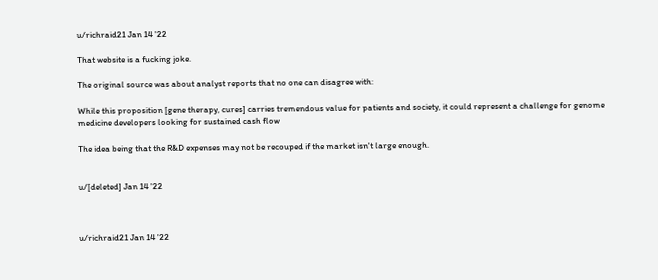u/richraid21 Jan 14 '22

That website is a fucking joke.

The original source was about analyst reports that no one can disagree with:

While this proposition [gene therapy, cures] carries tremendous value for patients and society, it could represent a challenge for genome medicine developers looking for sustained cash flow

The idea being that the R&D expenses may not be recouped if the market isn't large enough.


u/[deleted] Jan 14 '22



u/richraid21 Jan 14 '22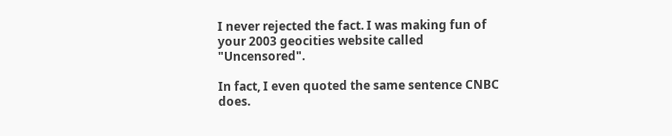I never rejected the fact. I was making fun of your 2003 geocities website called "Uncensored".

In fact, I even quoted the same sentence CNBC does.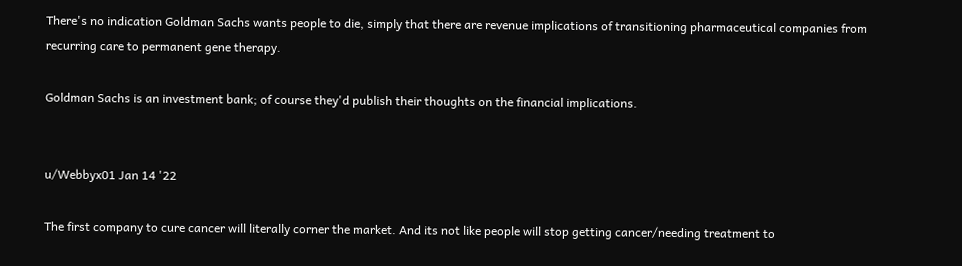There's no indication Goldman Sachs wants people to die, simply that there are revenue implications of transitioning pharmaceutical companies from recurring care to permanent gene therapy.

Goldman Sachs is an investment bank; of course they'd publish their thoughts on the financial implications.


u/Webbyx01 Jan 14 '22

The first company to cure cancer will literally corner the market. And its not like people will stop getting cancer/needing treatment to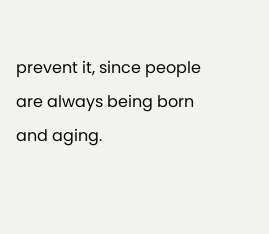prevent it, since people are always being born and aging.